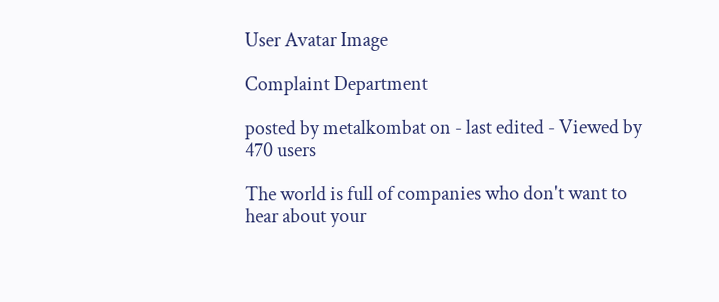User Avatar Image

Complaint Department

posted by metalkombat on - last edited - Viewed by 470 users

The world is full of companies who don't want to hear about your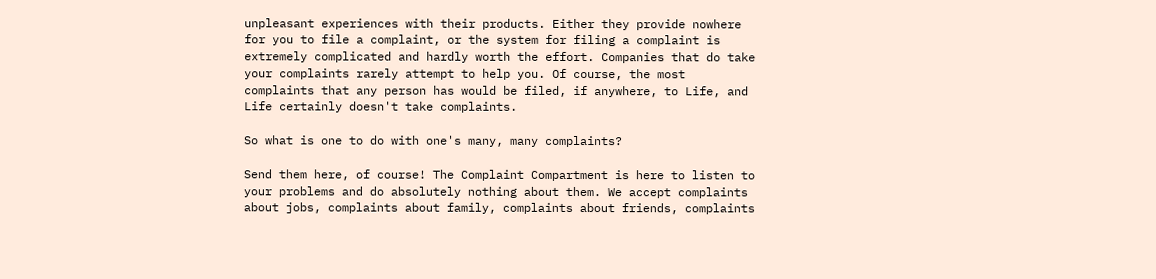unpleasant experiences with their products. Either they provide nowhere for you to file a complaint, or the system for filing a complaint is extremely complicated and hardly worth the effort. Companies that do take your complaints rarely attempt to help you. Of course, the most complaints that any person has would be filed, if anywhere, to Life, and Life certainly doesn't take complaints.

So what is one to do with one's many, many complaints?

Send them here, of course! The Complaint Compartment is here to listen to your problems and do absolutely nothing about them. We accept complaints about jobs, complaints about family, complaints about friends, complaints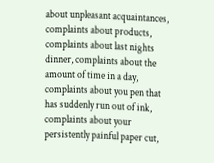about unpleasant acquaintances, complaints about products, complaints about last nights dinner, complaints about the amount of time in a day, complaints about you pen that has suddenly run out of ink, complaints about your persistently painful paper cut,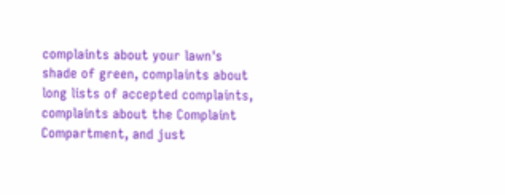complaints about your lawn's shade of green, complaints about long lists of accepted complaints, complaints about the Complaint Compartment, and just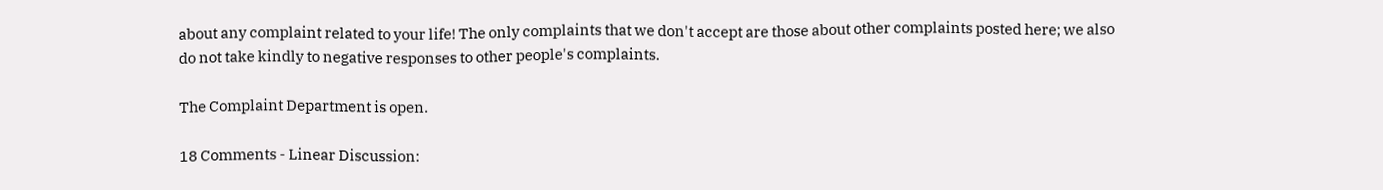about any complaint related to your life! The only complaints that we don't accept are those about other complaints posted here; we also do not take kindly to negative responses to other people's complaints.

The Complaint Department is open.

18 Comments - Linear Discussion: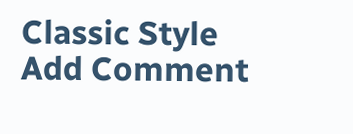Classic Style
Add Comment